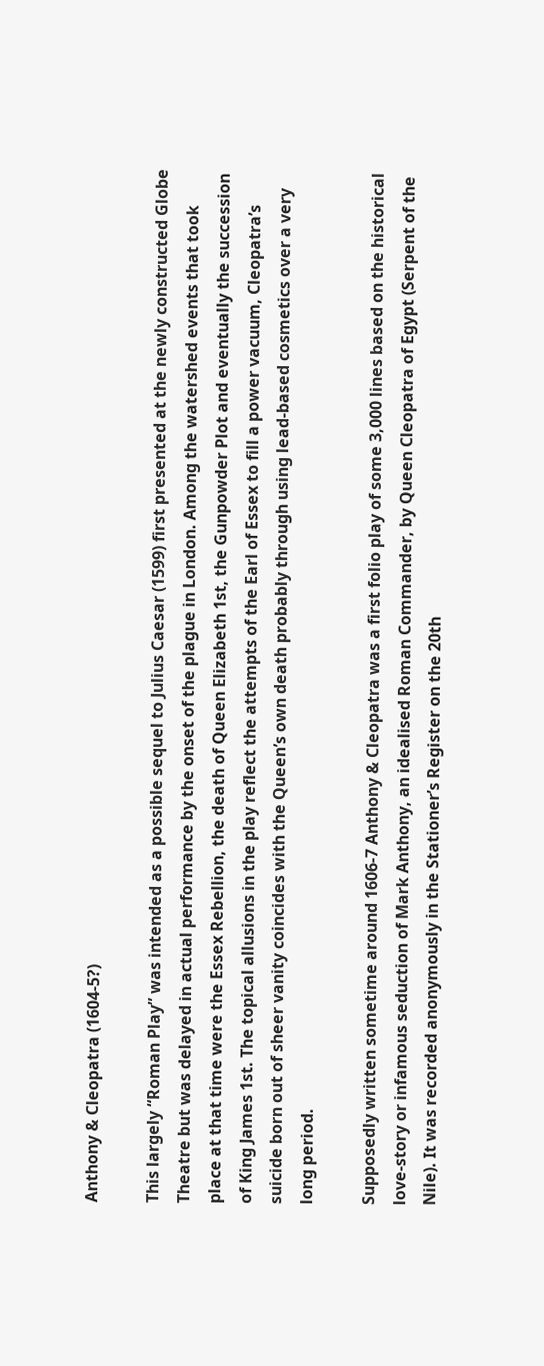Anthony & Cleopatra (1604-5?)

This largely “Roman Play” was intended as a possible sequel to Julius Caesar (1599) first presented at the newly constructed Globe Theatre but was delayed in actual performance by the onset of the plague in London. Among the watershed events that took place at that time were the Essex Rebellion, the death of Queen Elizabeth 1st, the Gunpowder Plot and eventually the succession of King James 1st. The topical allusions in the play reflect the attempts of the Earl of Essex to fill a power vacuum, Cleopatra’s suicide born out of sheer vanity coincides with the Queen’s own death probably through using lead-based cosmetics over a very long period.

Supposedly written sometime around 1606-7 Anthony & Cleopatra was a first folio play of some 3,000 lines based on the historical love-story or infamous seduction of Mark Anthony, an idealised Roman Commander, by Queen Cleopatra of Egypt (Serpent of the Nile). It was recorded anonymously in the Stationer’s Register on the 20th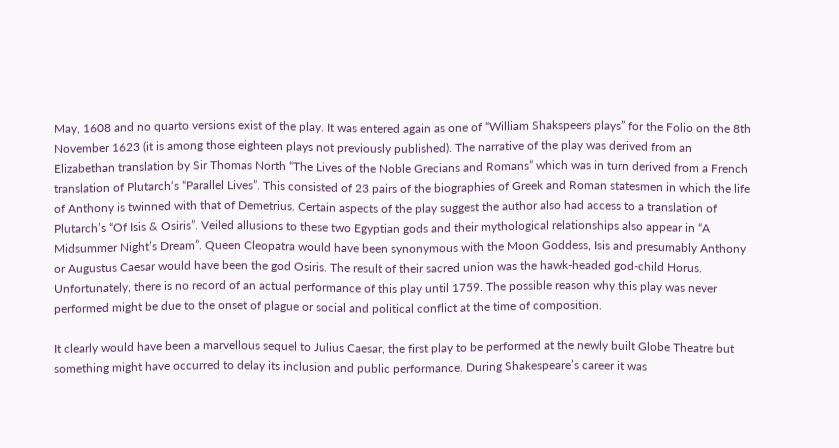May, 1608 and no quarto versions exist of the play. It was entered again as one of “William Shakspeers plays” for the Folio on the 8th November 1623 (it is among those eighteen plays not previously published). The narrative of the play was derived from an Elizabethan translation by Sir Thomas North “The Lives of the Noble Grecians and Romans” which was in turn derived from a French translation of Plutarch‘s “Parallel Lives”. This consisted of 23 pairs of the biographies of Greek and Roman statesmen in which the life of Anthony is twinned with that of Demetrius. Certain aspects of the play suggest the author also had access to a translation of Plutarch’s “Of Isis & Osiris”. Veiled allusions to these two Egyptian gods and their mythological relationships also appear in “A Midsummer Night’s Dream”. Queen Cleopatra would have been synonymous with the Moon Goddess, Isis and presumably Anthony or Augustus Caesar would have been the god Osiris. The result of their sacred union was the hawk-headed god-child Horus. Unfortunately, there is no record of an actual performance of this play until 1759. The possible reason why this play was never performed might be due to the onset of plague or social and political conflict at the time of composition.

It clearly would have been a marvellous sequel to Julius Caesar, the first play to be performed at the newly built Globe Theatre but something might have occurred to delay its inclusion and public performance. During Shakespeare’s career it was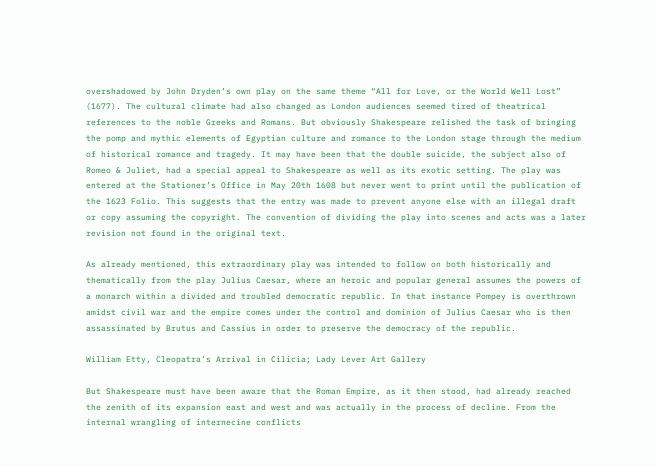overshadowed by John Dryden’s own play on the same theme “All for Love, or the World Well Lost” (1677). The cultural climate had also changed as London audiences seemed tired of theatrical references to the noble Greeks and Romans. But obviously Shakespeare relished the task of bringing the pomp and mythic elements of Egyptian culture and romance to the London stage through the medium of historical romance and tragedy. It may have been that the double suicide, the subject also of Romeo & Juliet, had a special appeal to Shakespeare as well as its exotic setting. The play was entered at the Stationer’s Office in May 20th 1608 but never went to print until the publication of the 1623 Folio. This suggests that the entry was made to prevent anyone else with an illegal draft or copy assuming the copyright. The convention of dividing the play into scenes and acts was a later revision not found in the original text.

As already mentioned, this extraordinary play was intended to follow on both historically and thematically from the play Julius Caesar, where an heroic and popular general assumes the powers of a monarch within a divided and troubled democratic republic. In that instance Pompey is overthrown amidst civil war and the empire comes under the control and dominion of Julius Caesar who is then assassinated by Brutus and Cassius in order to preserve the democracy of the republic.

William Etty, Cleopatra’s Arrival in Cilicia; Lady Lever Art Gallery

But Shakespeare must have been aware that the Roman Empire, as it then stood, had already reached the zenith of its expansion east and west and was actually in the process of decline. From the internal wrangling of internecine conflicts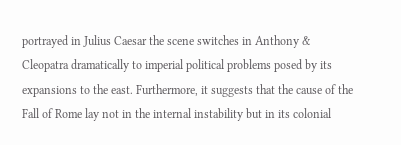portrayed in Julius Caesar the scene switches in Anthony & Cleopatra dramatically to imperial political problems posed by its expansions to the east. Furthermore, it suggests that the cause of the Fall of Rome lay not in the internal instability but in its colonial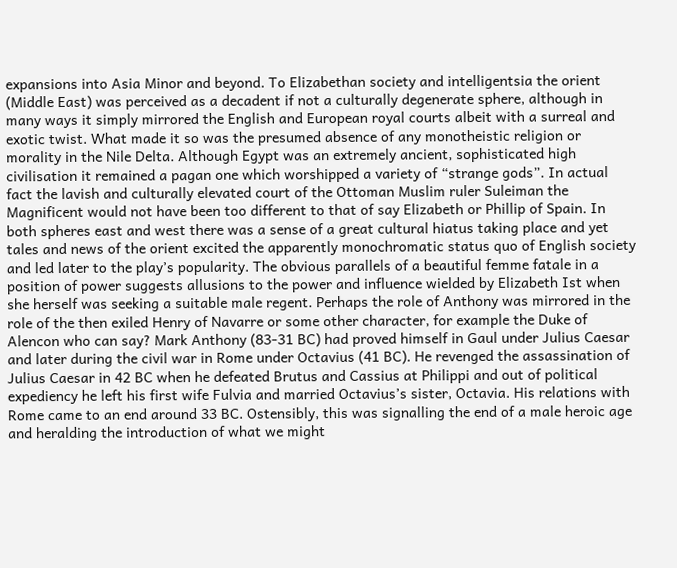expansions into Asia Minor and beyond. To Elizabethan society and intelligentsia the orient (Middle East) was perceived as a decadent if not a culturally degenerate sphere, although in many ways it simply mirrored the English and European royal courts albeit with a surreal and exotic twist. What made it so was the presumed absence of any monotheistic religion or morality in the Nile Delta. Although Egypt was an extremely ancient, sophisticated high civilisation it remained a pagan one which worshipped a variety of “strange gods”. In actual fact the lavish and culturally elevated court of the Ottoman Muslim ruler Suleiman the Magnificent would not have been too different to that of say Elizabeth or Phillip of Spain. In both spheres east and west there was a sense of a great cultural hiatus taking place and yet tales and news of the orient excited the apparently monochromatic status quo of English society and led later to the play’s popularity. The obvious parallels of a beautiful femme fatale in a position of power suggests allusions to the power and influence wielded by Elizabeth Ist when she herself was seeking a suitable male regent. Perhaps the role of Anthony was mirrored in the role of the then exiled Henry of Navarre or some other character, for example the Duke of Alencon who can say? Mark Anthony (83-31 BC) had proved himself in Gaul under Julius Caesar and later during the civil war in Rome under Octavius (41 BC). He revenged the assassination of Julius Caesar in 42 BC when he defeated Brutus and Cassius at Philippi and out of political expediency he left his first wife Fulvia and married Octavius’s sister, Octavia. His relations with Rome came to an end around 33 BC. Ostensibly, this was signalling the end of a male heroic age and heralding the introduction of what we might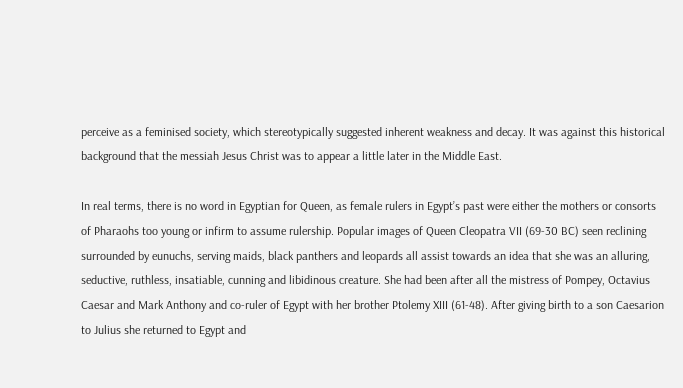perceive as a feminised society, which stereotypically suggested inherent weakness and decay. It was against this historical background that the messiah Jesus Christ was to appear a little later in the Middle East.

In real terms, there is no word in Egyptian for Queen, as female rulers in Egypt’s past were either the mothers or consorts of Pharaohs too young or infirm to assume rulership. Popular images of Queen Cleopatra VII (69-30 BC) seen reclining surrounded by eunuchs, serving maids, black panthers and leopards all assist towards an idea that she was an alluring, seductive, ruthless, insatiable, cunning and libidinous creature. She had been after all the mistress of Pompey, Octavius Caesar and Mark Anthony and co-ruler of Egypt with her brother Ptolemy XIII (61-48). After giving birth to a son Caesarion to Julius she returned to Egypt and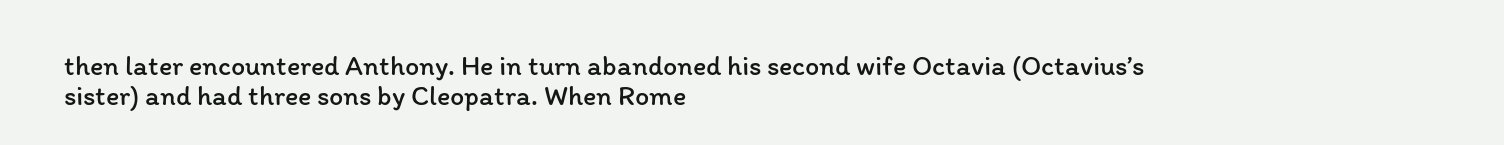then later encountered Anthony. He in turn abandoned his second wife Octavia (Octavius’s sister) and had three sons by Cleopatra. When Rome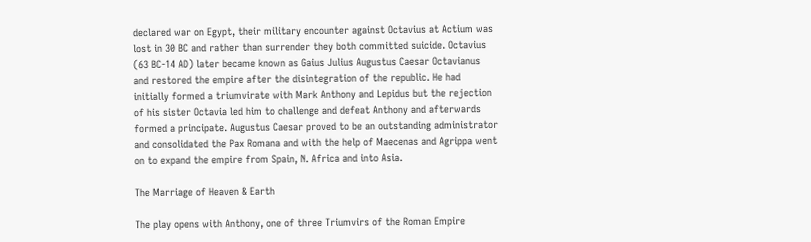declared war on Egypt, their military encounter against Octavius at Actium was lost in 30 BC and rather than surrender they both committed suicide. Octavius (63 BC-14 AD) later became known as Gaius Julius Augustus Caesar Octavianus and restored the empire after the disintegration of the republic. He had initially formed a triumvirate with Mark Anthony and Lepidus but the rejection of his sister Octavia led him to challenge and defeat Anthony and afterwards formed a principate. Augustus Caesar proved to be an outstanding administrator and consolidated the Pax Romana and with the help of Maecenas and Agrippa went on to expand the empire from Spain, N. Africa and into Asia.

The Marriage of Heaven & Earth

The play opens with Anthony, one of three Triumvirs of the Roman Empire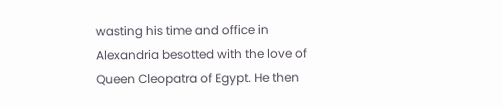wasting his time and office in Alexandria besotted with the love of Queen Cleopatra of Egypt. He then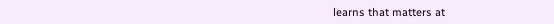learns that matters at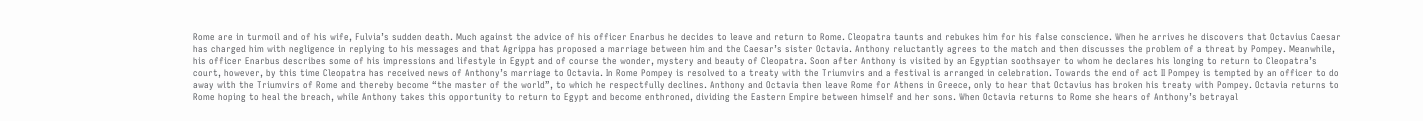Rome are in turmoil and of his wife, Fulvia’s sudden death. Much against the advice of his officer Enarbus he decides to leave and return to Rome. Cleopatra taunts and rebukes him for his false conscience. When he arrives he discovers that Octavius Caesar has charged him with negligence in replying to his messages and that Agrippa has proposed a marriage between him and the Caesar’s sister Octavia. Anthony reluctantly agrees to the match and then discusses the problem of a threat by Pompey. Meanwhile, his officer Enarbus describes some of his impressions and lifestyle in Egypt and of course the wonder, mystery and beauty of Cleopatra. Soon after Anthony is visited by an Egyptian soothsayer to whom he declares his longing to return to Cleopatra’s court, however, by this time Cleopatra has received news of Anthony’s marriage to Octavia. In Rome Pompey is resolved to a treaty with the Triumvirs and a festival is arranged in celebration. Towards the end of act II Pompey is tempted by an officer to do away with the Triumvirs of Rome and thereby become “the master of the world”, to which he respectfully declines. Anthony and Octavia then leave Rome for Athens in Greece, only to hear that Octavius has broken his treaty with Pompey. Octavia returns to Rome hoping to heal the breach, while Anthony takes this opportunity to return to Egypt and become enthroned, dividing the Eastern Empire between himself and her sons. When Octavia returns to Rome she hears of Anthony’s betrayal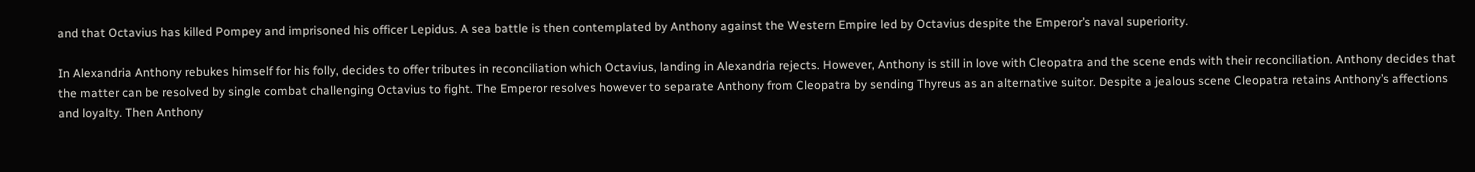and that Octavius has killed Pompey and imprisoned his officer Lepidus. A sea battle is then contemplated by Anthony against the Western Empire led by Octavius despite the Emperor’s naval superiority.

In Alexandria Anthony rebukes himself for his folly, decides to offer tributes in reconciliation which Octavius, landing in Alexandria rejects. However, Anthony is still in love with Cleopatra and the scene ends with their reconciliation. Anthony decides that the matter can be resolved by single combat challenging Octavius to fight. The Emperor resolves however to separate Anthony from Cleopatra by sending Thyreus as an alternative suitor. Despite a jealous scene Cleopatra retains Anthony’s affections and loyalty. Then Anthony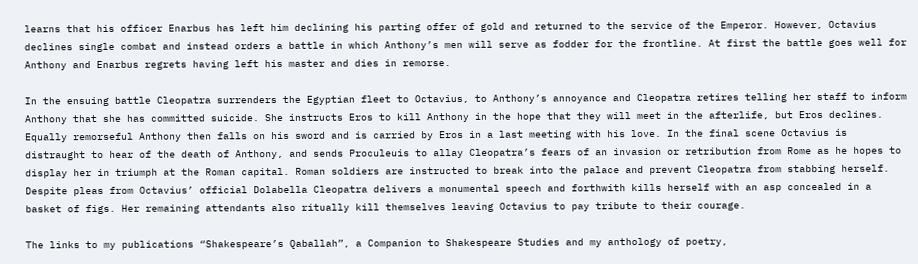learns that his officer Enarbus has left him declining his parting offer of gold and returned to the service of the Emperor. However, Octavius declines single combat and instead orders a battle in which Anthony’s men will serve as fodder for the frontline. At first the battle goes well for Anthony and Enarbus regrets having left his master and dies in remorse.

In the ensuing battle Cleopatra surrenders the Egyptian fleet to Octavius, to Anthony’s annoyance and Cleopatra retires telling her staff to inform Anthony that she has committed suicide. She instructs Eros to kill Anthony in the hope that they will meet in the afterlife, but Eros declines. Equally remorseful Anthony then falls on his sword and is carried by Eros in a last meeting with his love. In the final scene Octavius is distraught to hear of the death of Anthony, and sends Proculeuis to allay Cleopatra’s fears of an invasion or retribution from Rome as he hopes to display her in triumph at the Roman capital. Roman soldiers are instructed to break into the palace and prevent Cleopatra from stabbing herself. Despite pleas from Octavius’ official Dolabella Cleopatra delivers a monumental speech and forthwith kills herself with an asp concealed in a basket of figs. Her remaining attendants also ritually kill themselves leaving Octavius to pay tribute to their courage.

The links to my publications “Shakespeare’s Qaballah”, a Companion to Shakespeare Studies and my anthology of poetry,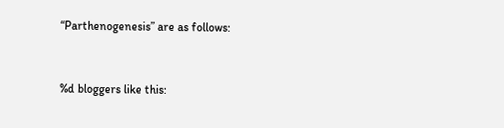“Parthenogenesis” are as follows:


%d bloggers like this: